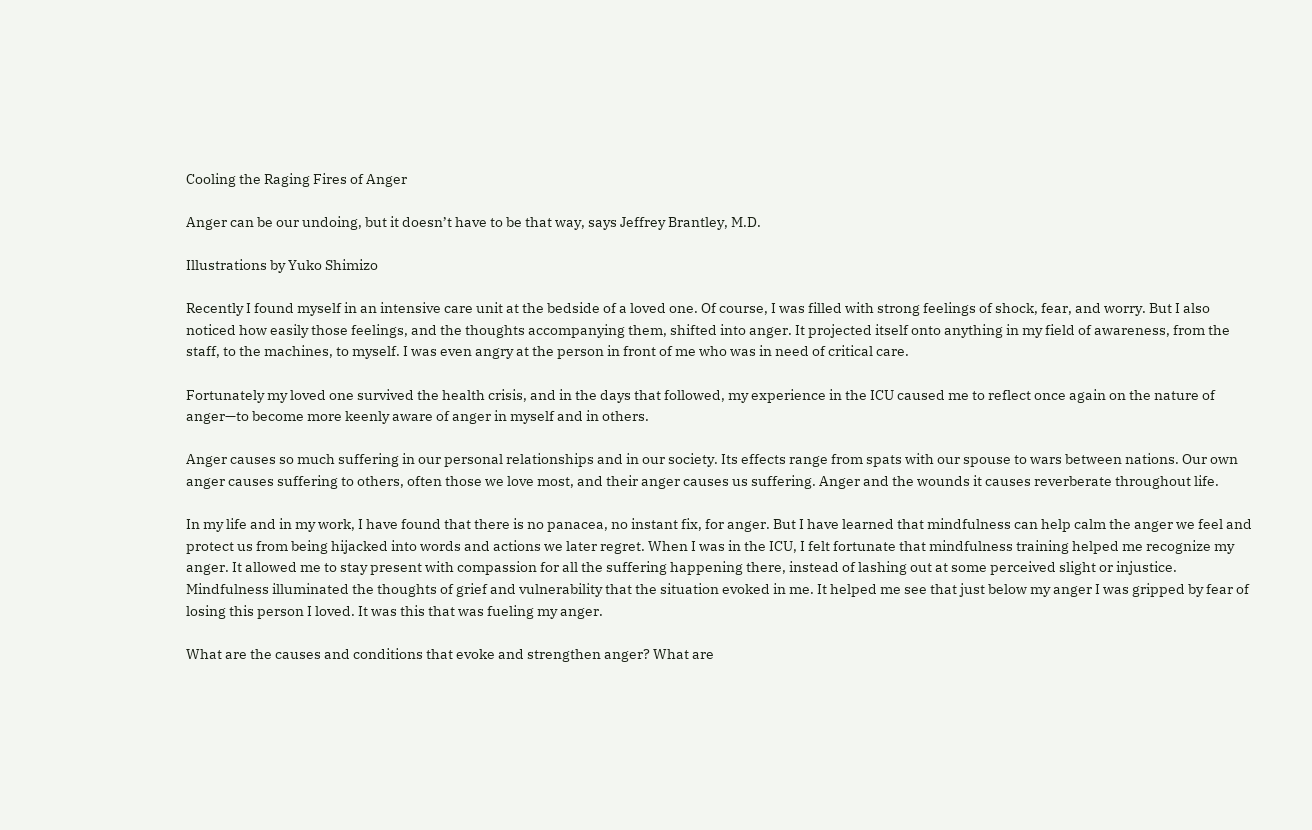Cooling the Raging Fires of Anger

Anger can be our undoing, but it doesn’t have to be that way, says Jeffrey Brantley, M.D.

Illustrations by Yuko Shimizo

Recently I found myself in an intensive care unit at the bedside of a loved one. Of course, I was filled with strong feelings of shock, fear, and worry. But I also noticed how easily those feelings, and the thoughts accompanying them, shifted into anger. It projected itself onto anything in my field of awareness, from the staff, to the machines, to myself. I was even angry at the person in front of me who was in need of critical care.

Fortunately my loved one survived the health crisis, and in the days that followed, my experience in the ICU caused me to reflect once again on the nature of anger—to become more keenly aware of anger in myself and in others.

Anger causes so much suffering in our personal relationships and in our society. Its effects range from spats with our spouse to wars between nations. Our own anger causes suffering to others, often those we love most, and their anger causes us suffering. Anger and the wounds it causes reverberate throughout life.

In my life and in my work, I have found that there is no panacea, no instant fix, for anger. But I have learned that mindfulness can help calm the anger we feel and protect us from being hijacked into words and actions we later regret. When I was in the ICU, I felt fortunate that mindfulness training helped me recognize my anger. It allowed me to stay present with compassion for all the suffering happening there, instead of lashing out at some perceived slight or injustice. Mindfulness illuminated the thoughts of grief and vulnerability that the situation evoked in me. It helped me see that just below my anger I was gripped by fear of losing this person I loved. It was this that was fueling my anger.

What are the causes and conditions that evoke and strengthen anger? What are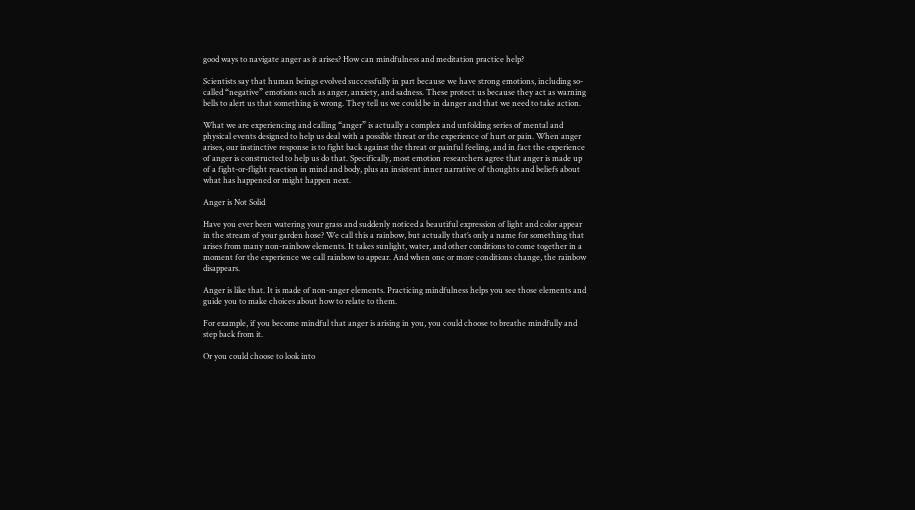good ways to navigate anger as it arises? How can mindfulness and meditation practice help?

Scientists say that human beings evolved successfully in part because we have strong emotions, including so-called “negative” emotions such as anger, anxiety, and sadness. These protect us because they act as warning bells to alert us that something is wrong. They tell us we could be in danger and that we need to take action.

What we are experiencing and calling “anger” is actually a complex and unfolding series of mental and physical events designed to help us deal with a possible threat or the experience of hurt or pain. When anger arises, our instinctive response is to fight back against the threat or painful feeling, and in fact the experience of anger is constructed to help us do that. Specifically, most emotion researchers agree that anger is made up of a fight-or-flight reaction in mind and body, plus an insistent inner narrative of thoughts and beliefs about what has happened or might happen next.

Anger is Not Solid

Have you ever been watering your grass and suddenly noticed a beautiful expression of light and color appear in the stream of your garden hose? We call this a rainbow, but actually that’s only a name for something that arises from many non-rainbow elements. It takes sunlight, water, and other conditions to come together in a moment for the experience we call rainbow to appear. And when one or more conditions change, the rainbow disappears.

Anger is like that. It is made of non-anger elements. Practicing mindfulness helps you see those elements and guide you to make choices about how to relate to them.

For example, if you become mindful that anger is arising in you, you could choose to breathe mindfully and step back from it.

Or you could choose to look into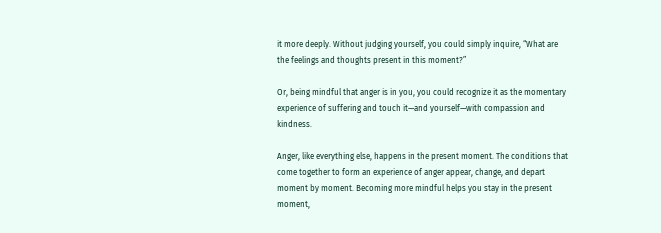it more deeply. Without judging yourself, you could simply inquire, “What are the feelings and thoughts present in this moment?”

Or, being mindful that anger is in you, you could recognize it as the momentary experience of suffering and touch it—and yourself—with compassion and kindness.

Anger, like everything else, happens in the present moment. The conditions that come together to form an experience of anger appear, change, and depart moment by moment. Becoming more mindful helps you stay in the present moment,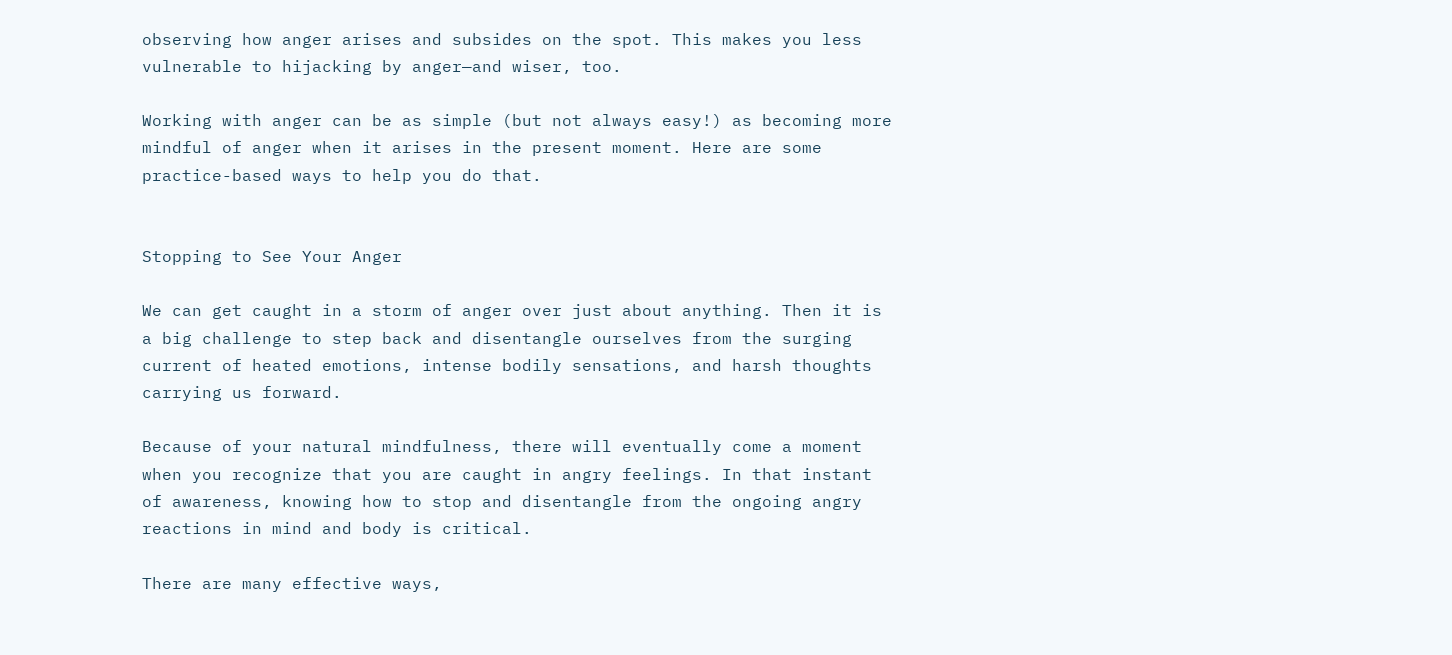observing how anger arises and subsides on the spot. This makes you less vulnerable to hijacking by anger—and wiser, too.

Working with anger can be as simple (but not always easy!) as becoming more mindful of anger when it arises in the present moment. Here are some practice-based ways to help you do that.


Stopping to See Your Anger

We can get caught in a storm of anger over just about anything. Then it is a big challenge to step back and disentangle ourselves from the surging current of heated emotions, intense bodily sensations, and harsh thoughts carrying us forward.

Because of your natural mindfulness, there will eventually come a moment when you recognize that you are caught in angry feelings. In that instant of awareness, knowing how to stop and disentangle from the ongoing angry reactions in mind and body is critical.

There are many effective ways,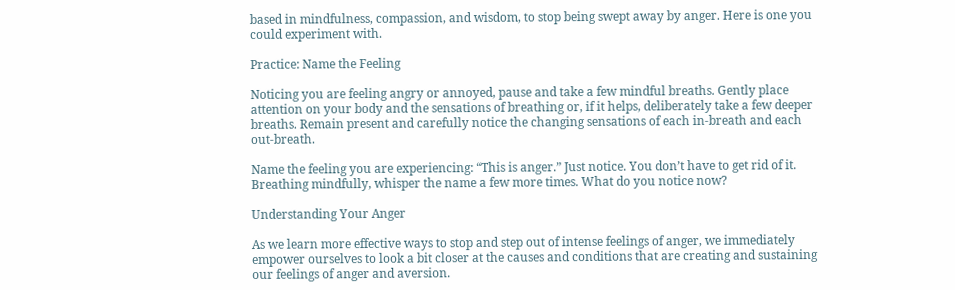based in mindfulness, compassion, and wisdom, to stop being swept away by anger. Here is one you could experiment with.

Practice: Name the Feeling

Noticing you are feeling angry or annoyed, pause and take a few mindful breaths. Gently place attention on your body and the sensations of breathing or, if it helps, deliberately take a few deeper breaths. Remain present and carefully notice the changing sensations of each in-breath and each out-breath.

Name the feeling you are experiencing: “This is anger.” Just notice. You don’t have to get rid of it. Breathing mindfully, whisper the name a few more times. What do you notice now?

Understanding Your Anger

As we learn more effective ways to stop and step out of intense feelings of anger, we immediately empower ourselves to look a bit closer at the causes and conditions that are creating and sustaining our feelings of anger and aversion.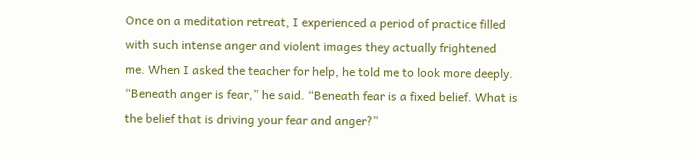Once on a meditation retreat, I experienced a period of practice filled with such intense anger and violent images they actually frightened me. When I asked the teacher for help, he told me to look more deeply. “Beneath anger is fear,” he said. “Beneath fear is a fixed belief. What is the belief that is driving your fear and anger?”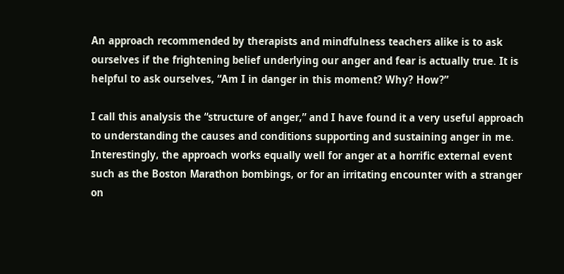An approach recommended by therapists and mindfulness teachers alike is to ask ourselves if the frightening belief underlying our anger and fear is actually true. It is helpful to ask ourselves, “Am I in danger in this moment? Why? How?”

I call this analysis the “structure of anger,” and I have found it a very useful approach to understanding the causes and conditions supporting and sustaining anger in me. Interestingly, the approach works equally well for anger at a horrific external event such as the Boston Marathon bombings, or for an irritating encounter with a stranger on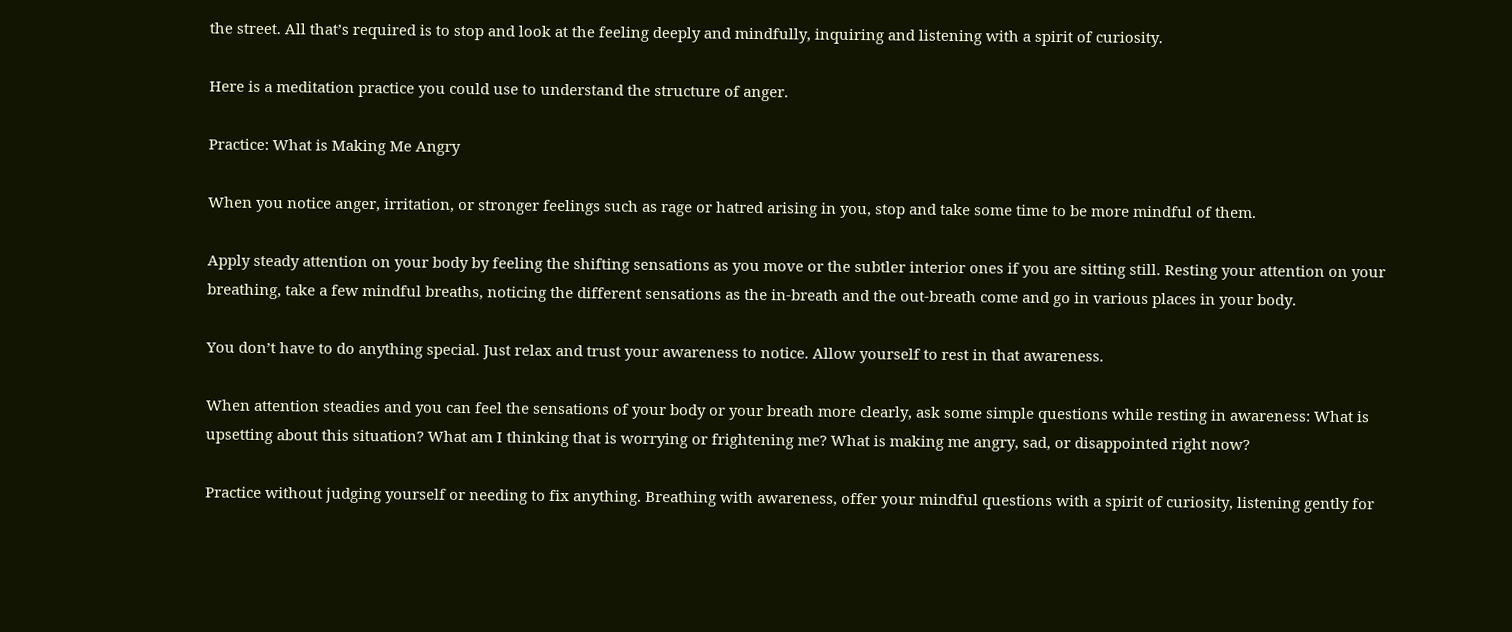the street. All that’s required is to stop and look at the feeling deeply and mindfully, inquiring and listening with a spirit of curiosity.

Here is a meditation practice you could use to understand the structure of anger.

Practice: What is Making Me Angry

When you notice anger, irritation, or stronger feelings such as rage or hatred arising in you, stop and take some time to be more mindful of them.

Apply steady attention on your body by feeling the shifting sensations as you move or the subtler interior ones if you are sitting still. Resting your attention on your breathing, take a few mindful breaths, noticing the different sensations as the in-breath and the out-breath come and go in various places in your body.

You don’t have to do anything special. Just relax and trust your awareness to notice. Allow yourself to rest in that awareness.

When attention steadies and you can feel the sensations of your body or your breath more clearly, ask some simple questions while resting in awareness: What is upsetting about this situation? What am I thinking that is worrying or frightening me? What is making me angry, sad, or disappointed right now?

Practice without judging yourself or needing to fix anything. Breathing with awareness, offer your mindful questions with a spirit of curiosity, listening gently for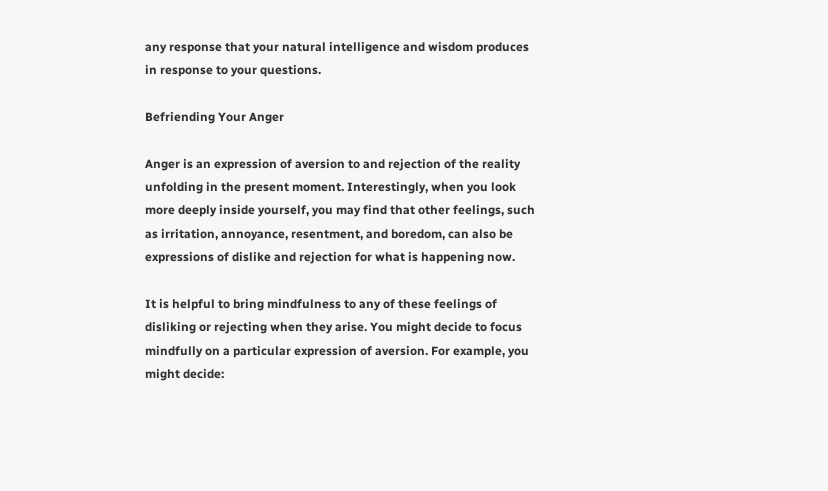any response that your natural intelligence and wisdom produces in response to your questions.

Befriending Your Anger

Anger is an expression of aversion to and rejection of the reality unfolding in the present moment. Interestingly, when you look more deeply inside yourself, you may find that other feelings, such as irritation, annoyance, resentment, and boredom, can also be expressions of dislike and rejection for what is happening now.

It is helpful to bring mindfulness to any of these feelings of disliking or rejecting when they arise. You might decide to focus mindfully on a particular expression of aversion. For example, you might decide: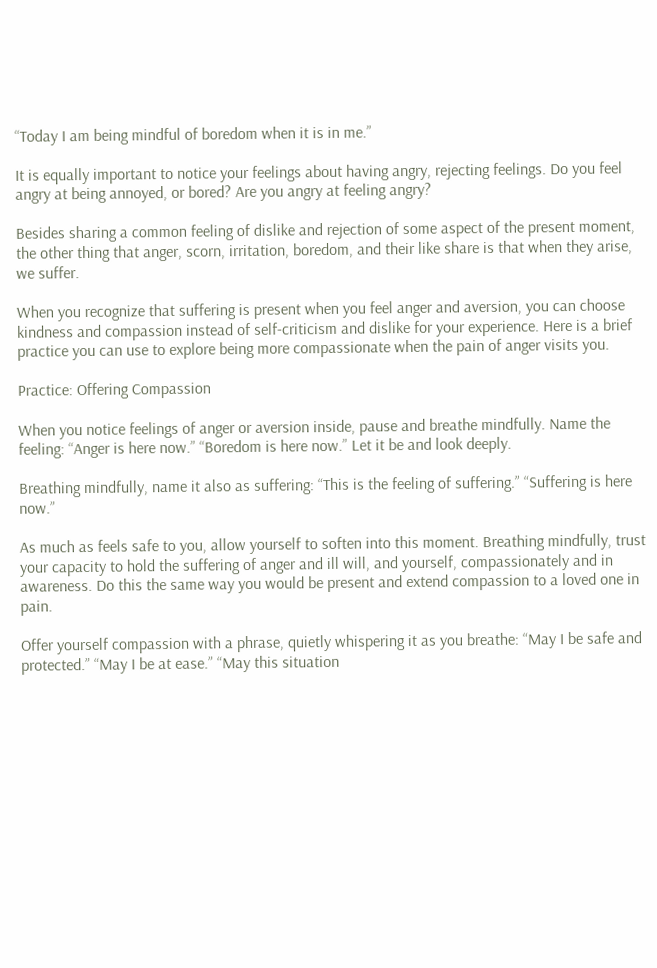“Today I am being mindful of boredom when it is in me.”

It is equally important to notice your feelings about having angry, rejecting feelings. Do you feel angry at being annoyed, or bored? Are you angry at feeling angry?

Besides sharing a common feeling of dislike and rejection of some aspect of the present moment, the other thing that anger, scorn, irritation, boredom, and their like share is that when they arise, we suffer.

When you recognize that suffering is present when you feel anger and aversion, you can choose kindness and compassion instead of self-criticism and dislike for your experience. Here is a brief practice you can use to explore being more compassionate when the pain of anger visits you.

Practice: Offering Compassion

When you notice feelings of anger or aversion inside, pause and breathe mindfully. Name the feeling: “Anger is here now.” “Boredom is here now.” Let it be and look deeply.

Breathing mindfully, name it also as suffering: “This is the feeling of suffering.” “Suffering is here now.”

As much as feels safe to you, allow yourself to soften into this moment. Breathing mindfully, trust your capacity to hold the suffering of anger and ill will, and yourself, compassionately and in awareness. Do this the same way you would be present and extend compassion to a loved one in pain.

Offer yourself compassion with a phrase, quietly whispering it as you breathe: “May I be safe and protected.” “May I be at ease.” “May this situation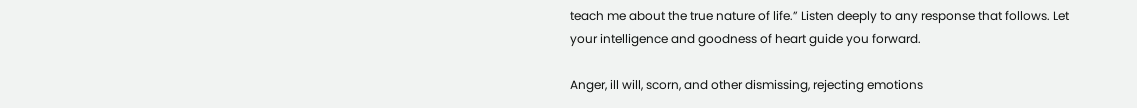teach me about the true nature of life.” Listen deeply to any response that follows. Let your intelligence and goodness of heart guide you forward.

Anger, ill will, scorn, and other dismissing, rejecting emotions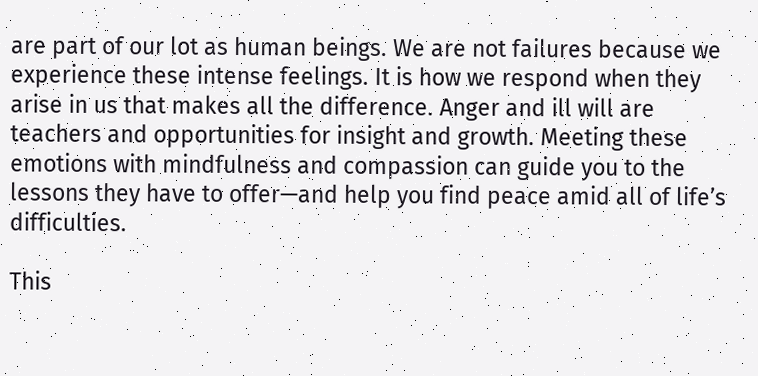are part of our lot as human beings. We are not failures because we experience these intense feelings. It is how we respond when they arise in us that makes all the difference. Anger and ill will are teachers and opportunities for insight and growth. Meeting these emotions with mindfulness and compassion can guide you to the lessons they have to offer—and help you find peace amid all of life’s difficulties.

This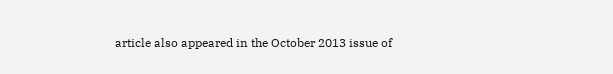article also appeared in the October 2013 issue of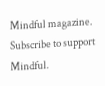Mindful magazine.
Subscribe to support Mindful.